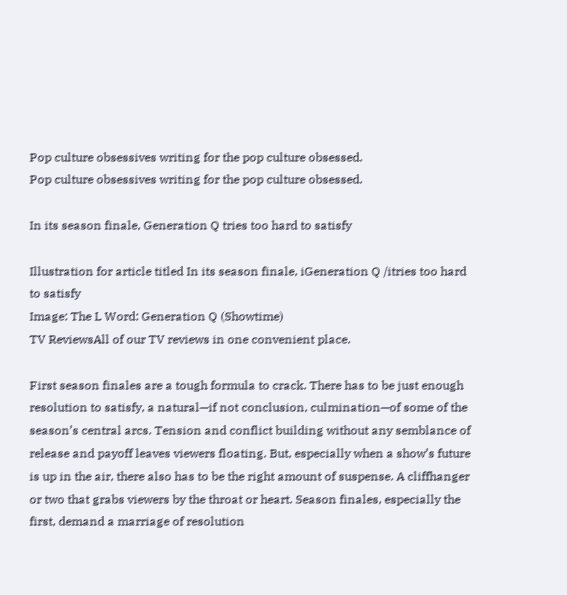Pop culture obsessives writing for the pop culture obsessed.
Pop culture obsessives writing for the pop culture obsessed.

In its season finale, Generation Q tries too hard to satisfy

Illustration for article titled In its season finale, iGeneration Q /itries too hard to satisfy
Image: The L Word: Generation Q (Showtime)
TV ReviewsAll of our TV reviews in one convenient place.

First season finales are a tough formula to crack. There has to be just enough resolution to satisfy, a natural—if not conclusion, culmination—of some of the season’s central arcs. Tension and conflict building without any semblance of release and payoff leaves viewers floating. But, especially when a show’s future is up in the air, there also has to be the right amount of suspense. A cliffhanger or two that grabs viewers by the throat or heart. Season finales, especially the first, demand a marriage of resolution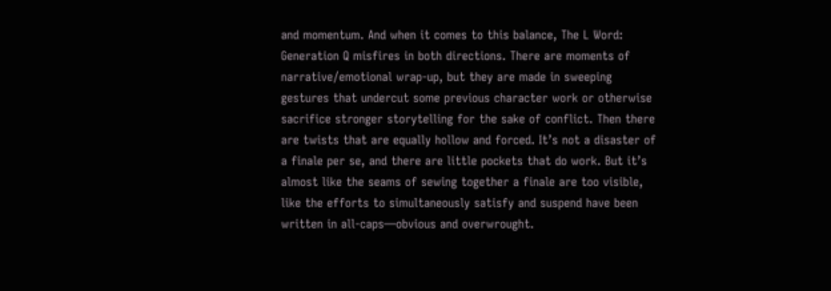and momentum. And when it comes to this balance, The L Word: Generation Q misfires in both directions. There are moments of narrative/emotional wrap-up, but they are made in sweeping gestures that undercut some previous character work or otherwise sacrifice stronger storytelling for the sake of conflict. Then there are twists that are equally hollow and forced. It’s not a disaster of a finale per se, and there are little pockets that do work. But it’s almost like the seams of sewing together a finale are too visible, like the efforts to simultaneously satisfy and suspend have been written in all-caps—obvious and overwrought.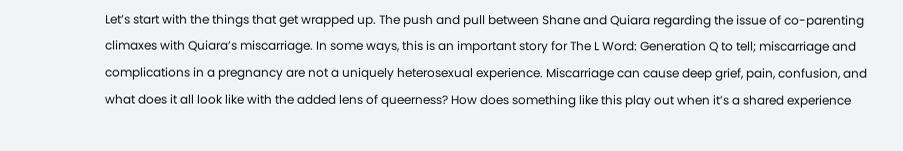Let’s start with the things that get wrapped up. The push and pull between Shane and Quiara regarding the issue of co-parenting climaxes with Quiara’s miscarriage. In some ways, this is an important story for The L Word: Generation Q to tell; miscarriage and complications in a pregnancy are not a uniquely heterosexual experience. Miscarriage can cause deep grief, pain, confusion, and what does it all look like with the added lens of queerness? How does something like this play out when it’s a shared experience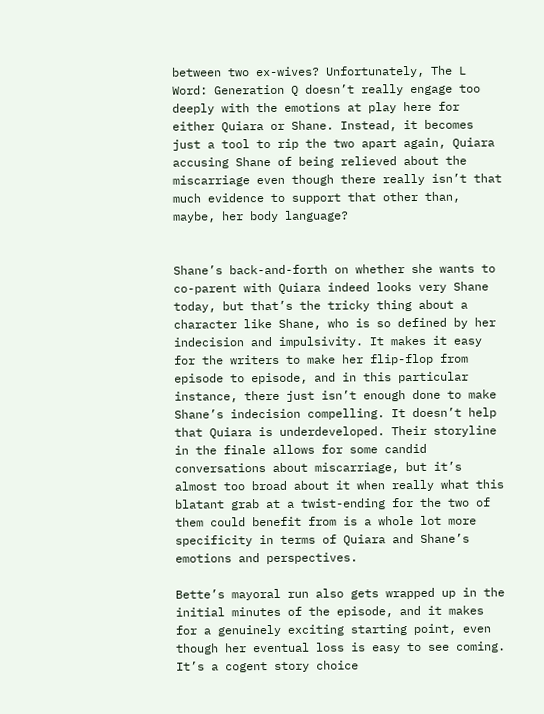between two ex-wives? Unfortunately, The L Word: Generation Q doesn’t really engage too deeply with the emotions at play here for either Quiara or Shane. Instead, it becomes just a tool to rip the two apart again, Quiara accusing Shane of being relieved about the miscarriage even though there really isn’t that much evidence to support that other than, maybe, her body language?


Shane’s back-and-forth on whether she wants to co-parent with Quiara indeed looks very Shane today, but that’s the tricky thing about a character like Shane, who is so defined by her indecision and impulsivity. It makes it easy for the writers to make her flip-flop from episode to episode, and in this particular instance, there just isn’t enough done to make Shane’s indecision compelling. It doesn’t help that Quiara is underdeveloped. Their storyline in the finale allows for some candid conversations about miscarriage, but it’s almost too broad about it when really what this blatant grab at a twist-ending for the two of them could benefit from is a whole lot more specificity in terms of Quiara and Shane’s emotions and perspectives.

Bette’s mayoral run also gets wrapped up in the initial minutes of the episode, and it makes for a genuinely exciting starting point, even though her eventual loss is easy to see coming. It’s a cogent story choice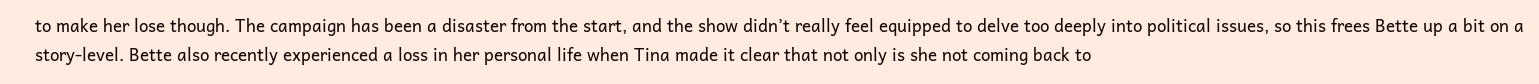to make her lose though. The campaign has been a disaster from the start, and the show didn’t really feel equipped to delve too deeply into political issues, so this frees Bette up a bit on a story-level. Bette also recently experienced a loss in her personal life when Tina made it clear that not only is she not coming back to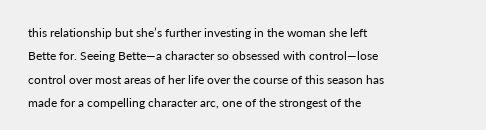this relationship but she’s further investing in the woman she left Bette for. Seeing Bette—a character so obsessed with control—lose control over most areas of her life over the course of this season has made for a compelling character arc, one of the strongest of the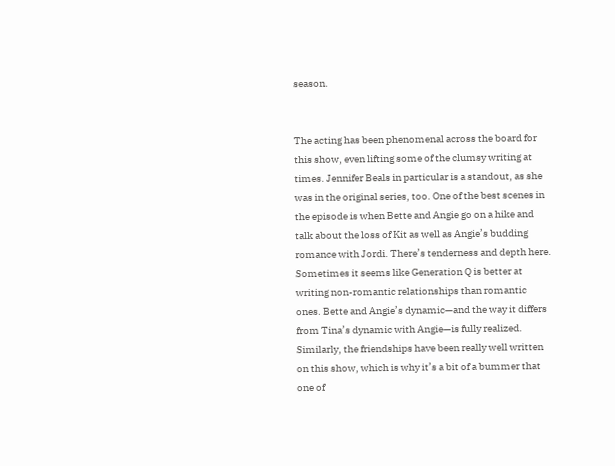season.


The acting has been phenomenal across the board for this show, even lifting some of the clumsy writing at times. Jennifer Beals in particular is a standout, as she was in the original series, too. One of the best scenes in the episode is when Bette and Angie go on a hike and talk about the loss of Kit as well as Angie’s budding romance with Jordi. There’s tenderness and depth here. Sometimes it seems like Generation Q is better at writing non-romantic relationships than romantic ones. Bette and Angie’s dynamic—and the way it differs from Tina’s dynamic with Angie—is fully realized. Similarly, the friendships have been really well written on this show, which is why it’s a bit of a bummer that one of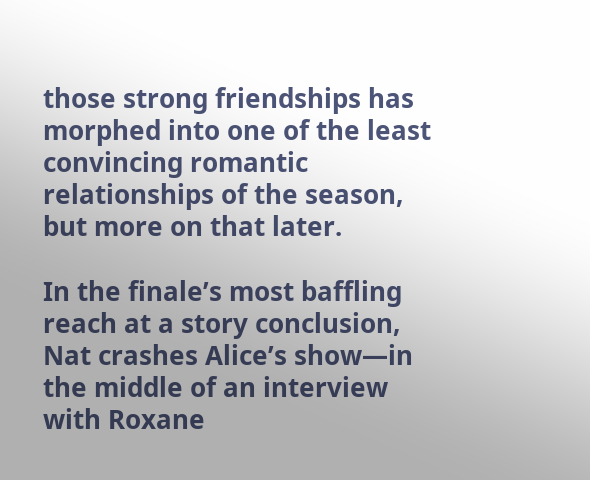those strong friendships has morphed into one of the least convincing romantic relationships of the season, but more on that later.

In the finale’s most baffling reach at a story conclusion, Nat crashes Alice’s show—in the middle of an interview with Roxane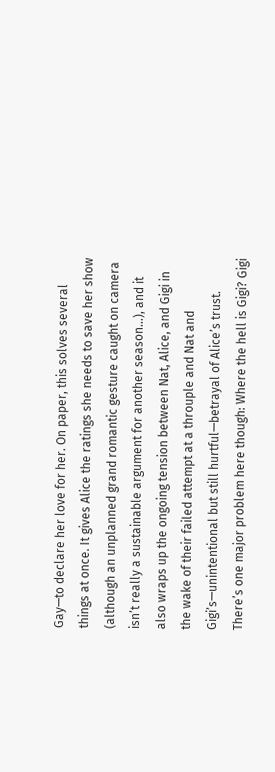Gay—to declare her love for her. On paper, this solves several things at once. It gives Alice the ratings she needs to save her show (although an unplanned grand romantic gesture caught on camera isn’t really a sustainable argument for another season…), and it also wraps up the ongoing tension between Nat, Alice, and Gigi in the wake of their failed attempt at a throuple and Nat and Gigi’s—unintentional but still hurtful—betrayal of Alice’s trust. There’s one major problem here though: Where the hell is Gigi? Gigi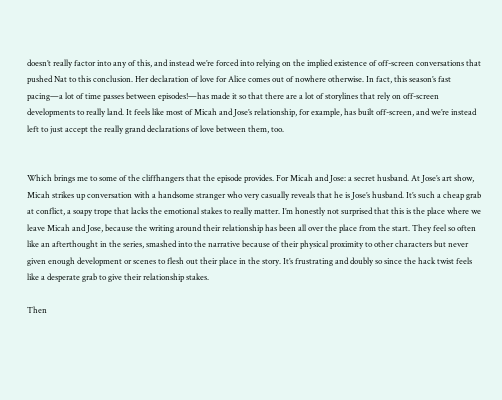doesn’t really factor into any of this, and instead we’re forced into relying on the implied existence of off-screen conversations that pushed Nat to this conclusion. Her declaration of love for Alice comes out of nowhere otherwise. In fact, this season’s fast pacing—a lot of time passes between episodes!—has made it so that there are a lot of storylines that rely on off-screen developments to really land. It feels like most of Micah and Jose’s relationship, for example, has built off-screen, and we’re instead left to just accept the really grand declarations of love between them, too.


Which brings me to some of the cliffhangers that the episode provides. For Micah and Jose: a secret husband. At Jose’s art show, Micah strikes up conversation with a handsome stranger who very casually reveals that he is Jose’s husband. It’s such a cheap grab at conflict, a soapy trope that lacks the emotional stakes to really matter. I’m honestly not surprised that this is the place where we leave Micah and Jose, because the writing around their relationship has been all over the place from the start. They feel so often like an afterthought in the series, smashed into the narrative because of their physical proximity to other characters but never given enough development or scenes to flesh out their place in the story. It’s frustrating and doubly so since the hack twist feels like a desperate grab to give their relationship stakes.

Then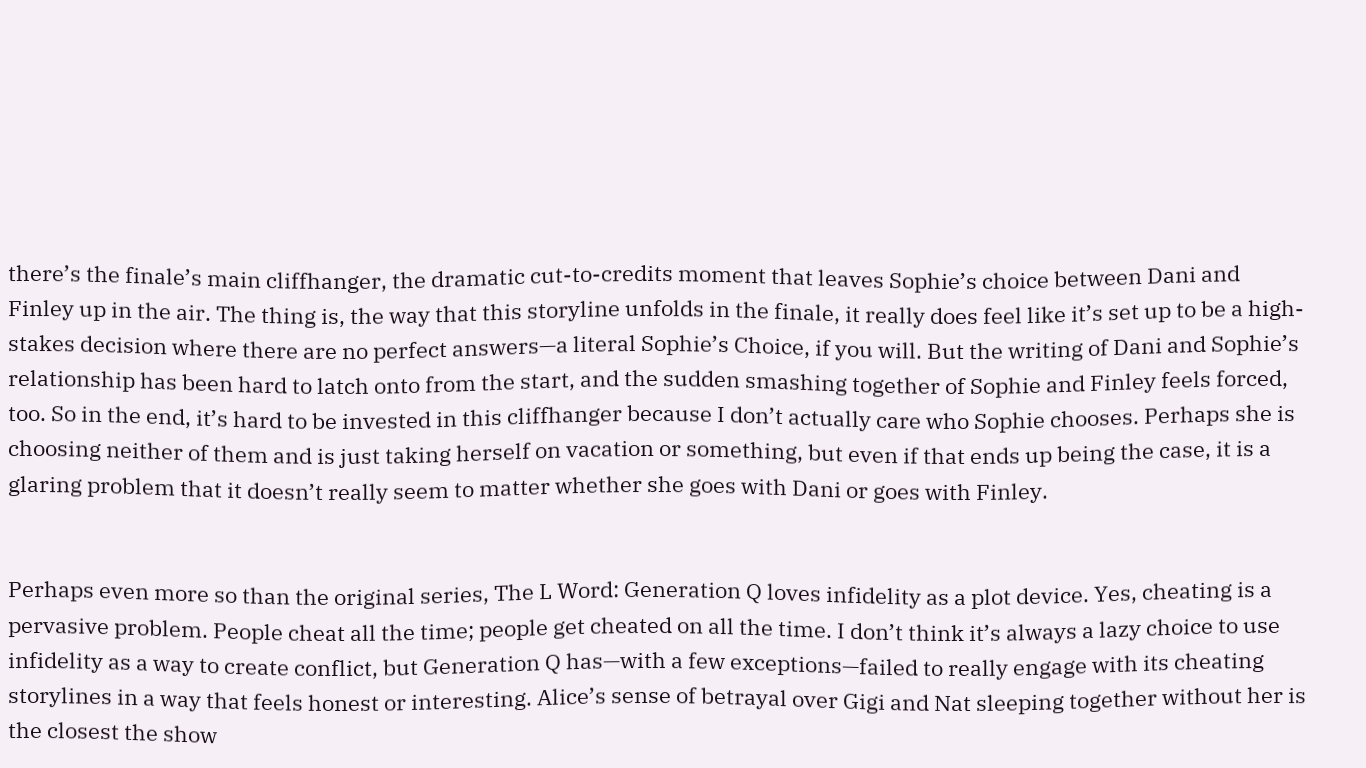there’s the finale’s main cliffhanger, the dramatic cut-to-credits moment that leaves Sophie’s choice between Dani and Finley up in the air. The thing is, the way that this storyline unfolds in the finale, it really does feel like it’s set up to be a high-stakes decision where there are no perfect answers—a literal Sophie’s Choice, if you will. But the writing of Dani and Sophie’s relationship has been hard to latch onto from the start, and the sudden smashing together of Sophie and Finley feels forced, too. So in the end, it’s hard to be invested in this cliffhanger because I don’t actually care who Sophie chooses. Perhaps she is choosing neither of them and is just taking herself on vacation or something, but even if that ends up being the case, it is a glaring problem that it doesn’t really seem to matter whether she goes with Dani or goes with Finley.


Perhaps even more so than the original series, The L Word: Generation Q loves infidelity as a plot device. Yes, cheating is a pervasive problem. People cheat all the time; people get cheated on all the time. I don’t think it’s always a lazy choice to use infidelity as a way to create conflict, but Generation Q has—with a few exceptions—failed to really engage with its cheating storylines in a way that feels honest or interesting. Alice’s sense of betrayal over Gigi and Nat sleeping together without her is the closest the show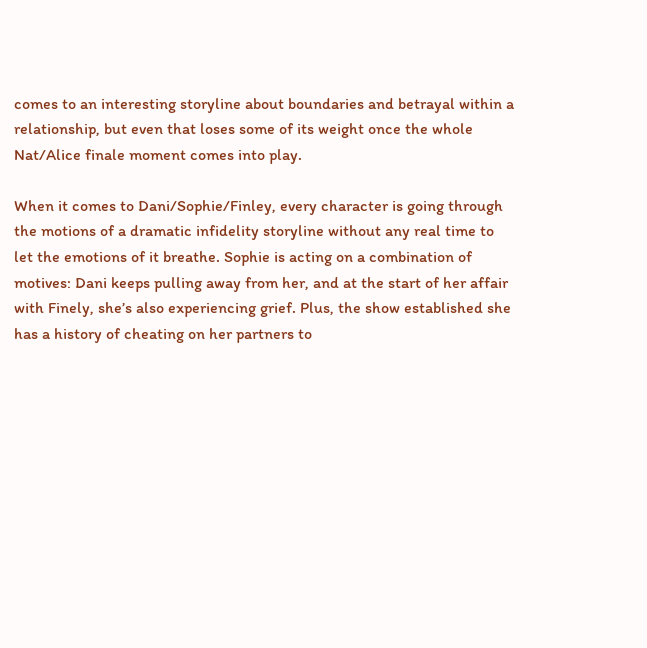comes to an interesting storyline about boundaries and betrayal within a relationship, but even that loses some of its weight once the whole Nat/Alice finale moment comes into play.

When it comes to Dani/Sophie/Finley, every character is going through the motions of a dramatic infidelity storyline without any real time to let the emotions of it breathe. Sophie is acting on a combination of motives: Dani keeps pulling away from her, and at the start of her affair with Finely, she’s also experiencing grief. Plus, the show established she has a history of cheating on her partners to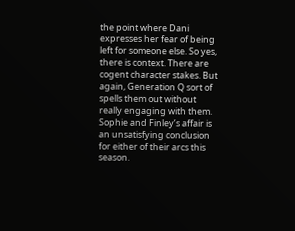the point where Dani expresses her fear of being left for someone else. So yes, there is context. There are cogent character stakes. But again, Generation Q sort of spells them out without really engaging with them. Sophie and Finley’s affair is an unsatisfying conclusion for either of their arcs this season.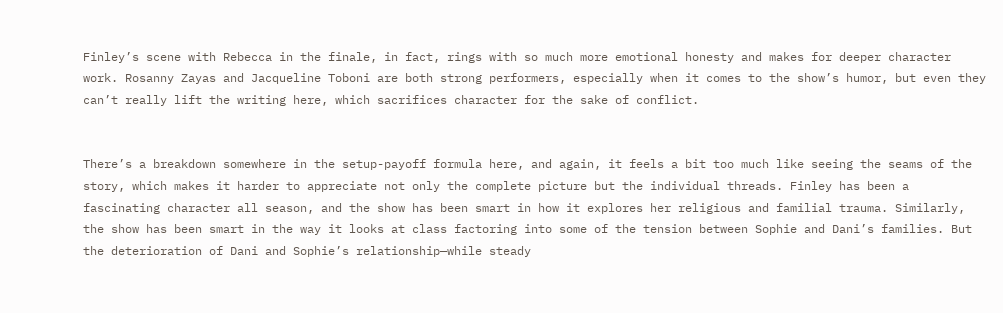Finley’s scene with Rebecca in the finale, in fact, rings with so much more emotional honesty and makes for deeper character work. Rosanny Zayas and Jacqueline Toboni are both strong performers, especially when it comes to the show’s humor, but even they can’t really lift the writing here, which sacrifices character for the sake of conflict.


There’s a breakdown somewhere in the setup-payoff formula here, and again, it feels a bit too much like seeing the seams of the story, which makes it harder to appreciate not only the complete picture but the individual threads. Finley has been a fascinating character all season, and the show has been smart in how it explores her religious and familial trauma. Similarly, the show has been smart in the way it looks at class factoring into some of the tension between Sophie and Dani’s families. But the deterioration of Dani and Sophie’s relationship—while steady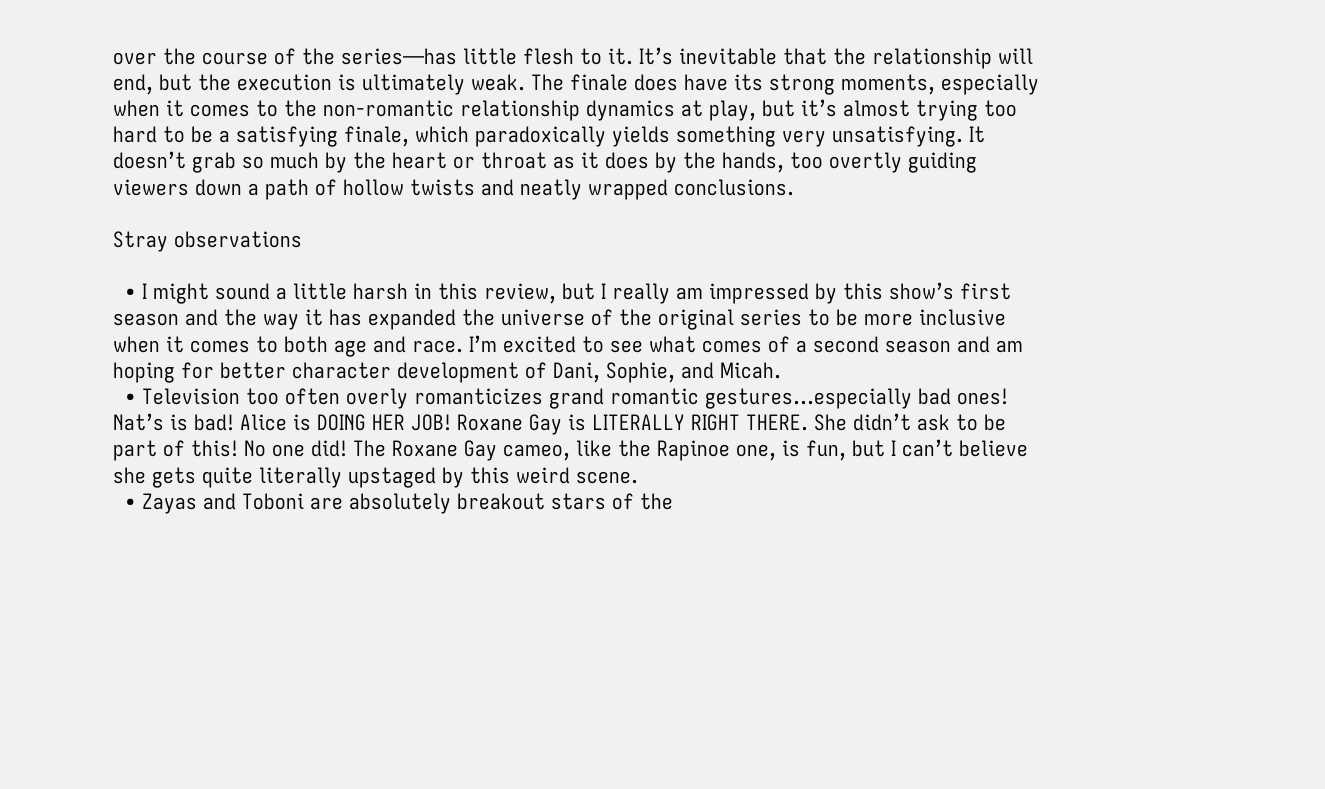over the course of the series—has little flesh to it. It’s inevitable that the relationship will end, but the execution is ultimately weak. The finale does have its strong moments, especially when it comes to the non-romantic relationship dynamics at play, but it’s almost trying too hard to be a satisfying finale, which paradoxically yields something very unsatisfying. It doesn’t grab so much by the heart or throat as it does by the hands, too overtly guiding viewers down a path of hollow twists and neatly wrapped conclusions.

Stray observations

  • I might sound a little harsh in this review, but I really am impressed by this show’s first season and the way it has expanded the universe of the original series to be more inclusive when it comes to both age and race. I’m excited to see what comes of a second season and am hoping for better character development of Dani, Sophie, and Micah.
  • Television too often overly romanticizes grand romantic gestures...especially bad ones! Nat’s is bad! Alice is DOING HER JOB! Roxane Gay is LITERALLY RIGHT THERE. She didn’t ask to be part of this! No one did! The Roxane Gay cameo, like the Rapinoe one, is fun, but I can’t believe she gets quite literally upstaged by this weird scene.
  • Zayas and Toboni are absolutely breakout stars of the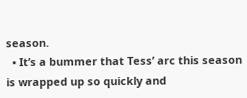season.
  • It’s a bummer that Tess’ arc this season is wrapped up so quickly and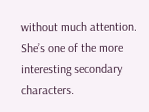without much attention. She’s one of the more interesting secondary characters.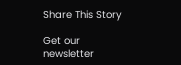Share This Story

Get our newsletter